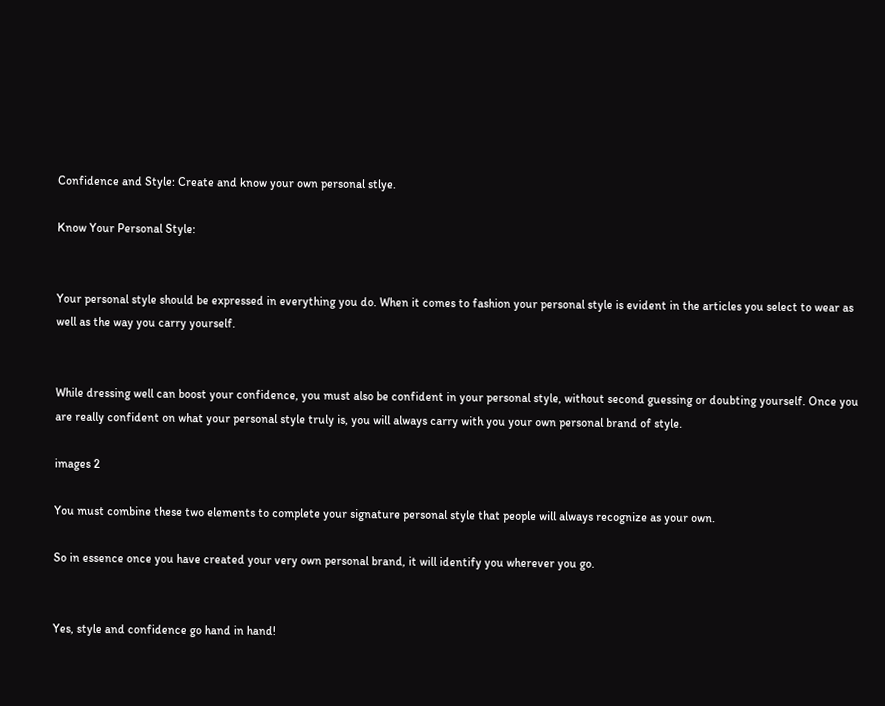Confidence and Style: Create and know your own personal stlye.

Know Your Personal Style:


Your personal style should be expressed in everything you do. When it comes to fashion your personal style is evident in the articles you select to wear as well as the way you carry yourself.


While dressing well can boost your confidence, you must also be confident in your personal style, without second guessing or doubting yourself. Once you are really confident on what your personal style truly is, you will always carry with you your own personal brand of style.

images 2

You must combine these two elements to complete your signature personal style that people will always recognize as your own.

So in essence once you have created your very own personal brand, it will identify you wherever you go.


Yes, style and confidence go hand in hand!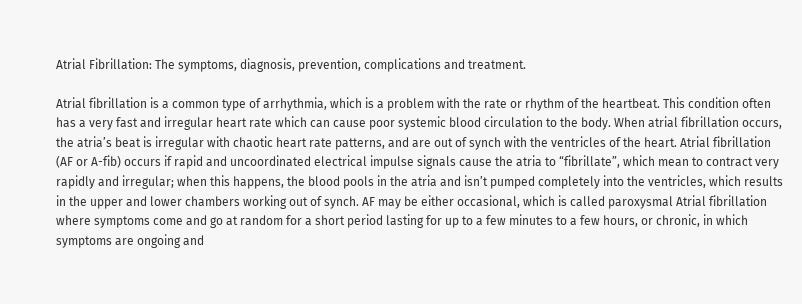Atrial Fibrillation: The symptoms, diagnosis, prevention, complications and treatment.

Atrial fibrillation is a common type of arrhythmia, which is a problem with the rate or rhythm of the heartbeat. This condition often has a very fast and irregular heart rate which can cause poor systemic blood circulation to the body. When atrial fibrillation occurs, the atria’s beat is irregular with chaotic heart rate patterns, and are out of synch with the ventricles of the heart. Atrial fibrillation (AF or A-fib) occurs if rapid and uncoordinated electrical impulse signals cause the atria to “fibrillate”, which mean to contract very rapidly and irregular; when this happens, the blood pools in the atria and isn’t pumped completely into the ventricles, which results in the upper and lower chambers working out of synch. AF may be either occasional, which is called paroxysmal Atrial fibrillation where symptoms come and go at random for a short period lasting for up to a few minutes to a few hours, or chronic, in which symptoms are ongoing and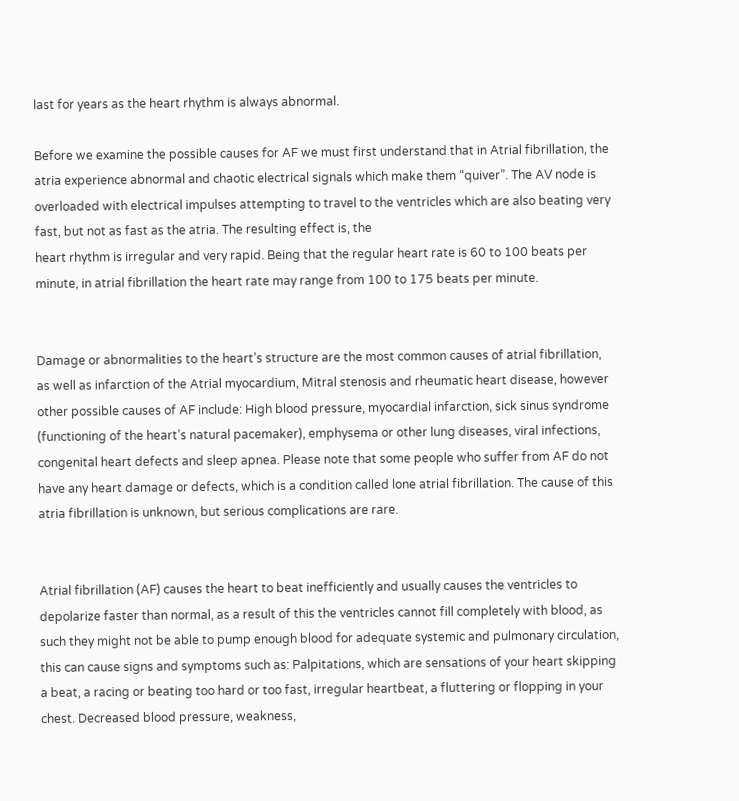last for years as the heart rhythm is always abnormal.

Before we examine the possible causes for AF we must first understand that in Atrial fibrillation, the atria experience abnormal and chaotic electrical signals which make them “quiver”. The AV node is overloaded with electrical impulses attempting to travel to the ventricles which are also beating very fast, but not as fast as the atria. The resulting effect is, the
heart rhythm is irregular and very rapid. Being that the regular heart rate is 60 to 100 beats per minute, in atrial fibrillation the heart rate may range from 100 to 175 beats per minute.


Damage or abnormalities to the heart’s structure are the most common causes of atrial fibrillation, as well as infarction of the Atrial myocardium, Mitral stenosis and rheumatic heart disease, however other possible causes of AF include: High blood pressure, myocardial infarction, sick sinus syndrome (functioning of the heart’s natural pacemaker), emphysema or other lung diseases, viral infections, congenital heart defects and sleep apnea. Please note that some people who suffer from AF do not have any heart damage or defects, which is a condition called lone atrial fibrillation. The cause of this atria fibrillation is unknown, but serious complications are rare.


Atrial fibrillation (AF) causes the heart to beat inefficiently and usually causes the ventricles to depolarize faster than normal, as a result of this the ventricles cannot fill completely with blood, as such they might not be able to pump enough blood for adequate systemic and pulmonary circulation, this can cause signs and symptoms such as: Palpitations, which are sensations of your heart skipping a beat, a racing or beating too hard or too fast, irregular heartbeat, a fluttering or flopping in your chest. Decreased blood pressure, weakness,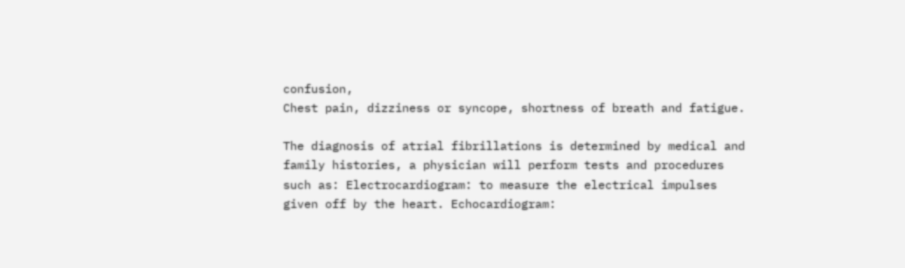confusion,
Chest pain, dizziness or syncope, shortness of breath and fatigue.

The diagnosis of atrial fibrillations is determined by medical and family histories, a physician will perform tests and procedures such as: Electrocardiogram: to measure the electrical impulses given off by the heart. Echocardiogram: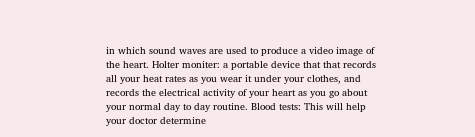in which sound waves are used to produce a video image of the heart. Holter moniter: a portable device that that records all your heat rates as you wear it under your clothes, and records the electrical activity of your heart as you go about your normal day to day routine. Blood tests: This will help your doctor determine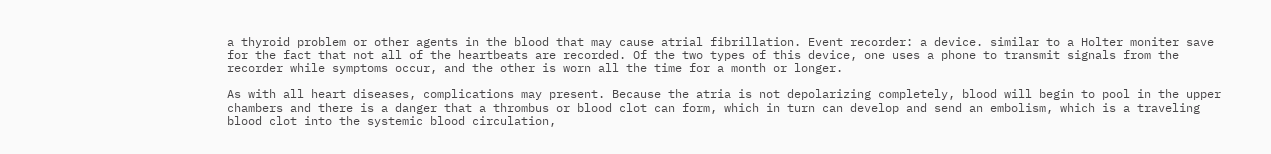a thyroid problem or other agents in the blood that may cause atrial fibrillation. Event recorder: a device. similar to a Holter moniter save for the fact that not all of the heartbeats are recorded. Of the two types of this device, one uses a phone to transmit signals from the recorder while symptoms occur, and the other is worn all the time for a month or longer.

As with all heart diseases, complications may present. Because the atria is not depolarizing completely, blood will begin to pool in the upper chambers and there is a danger that a thrombus or blood clot can form, which in turn can develop and send an embolism, which is a traveling blood clot into the systemic blood circulation,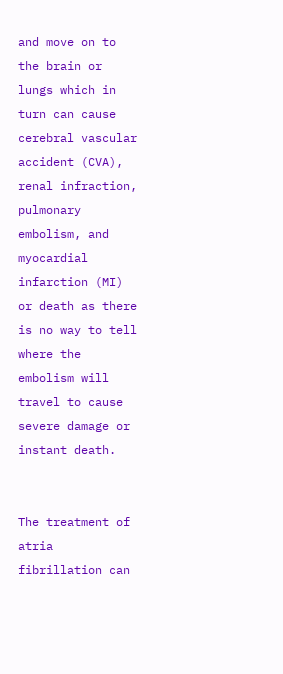and move on to the brain or lungs which in turn can cause cerebral vascular accident (CVA), renal infraction, pulmonary embolism, and myocardial infarction (MI) or death as there is no way to tell where the embolism will travel to cause severe damage or instant death.


The treatment of atria fibrillation can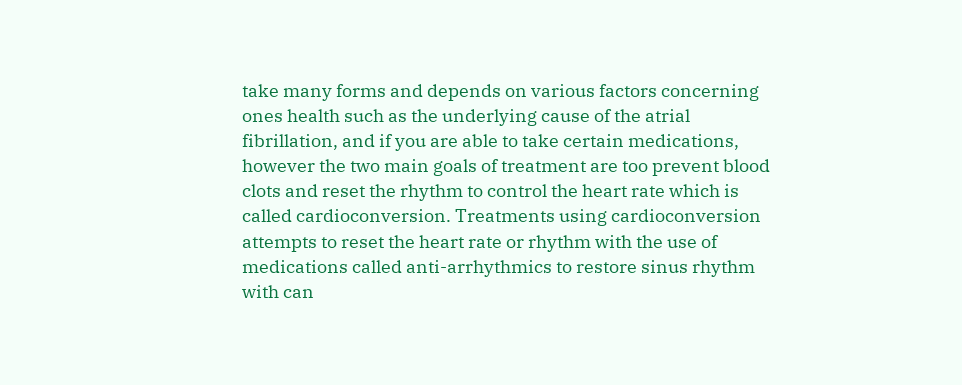take many forms and depends on various factors concerning ones health such as the underlying cause of the atrial fibrillation, and if you are able to take certain medications, however the two main goals of treatment are too prevent blood clots and reset the rhythm to control the heart rate which is called cardioconversion. Treatments using cardioconversion attempts to reset the heart rate or rhythm with the use of medications called anti-arrhythmics to restore sinus rhythm with can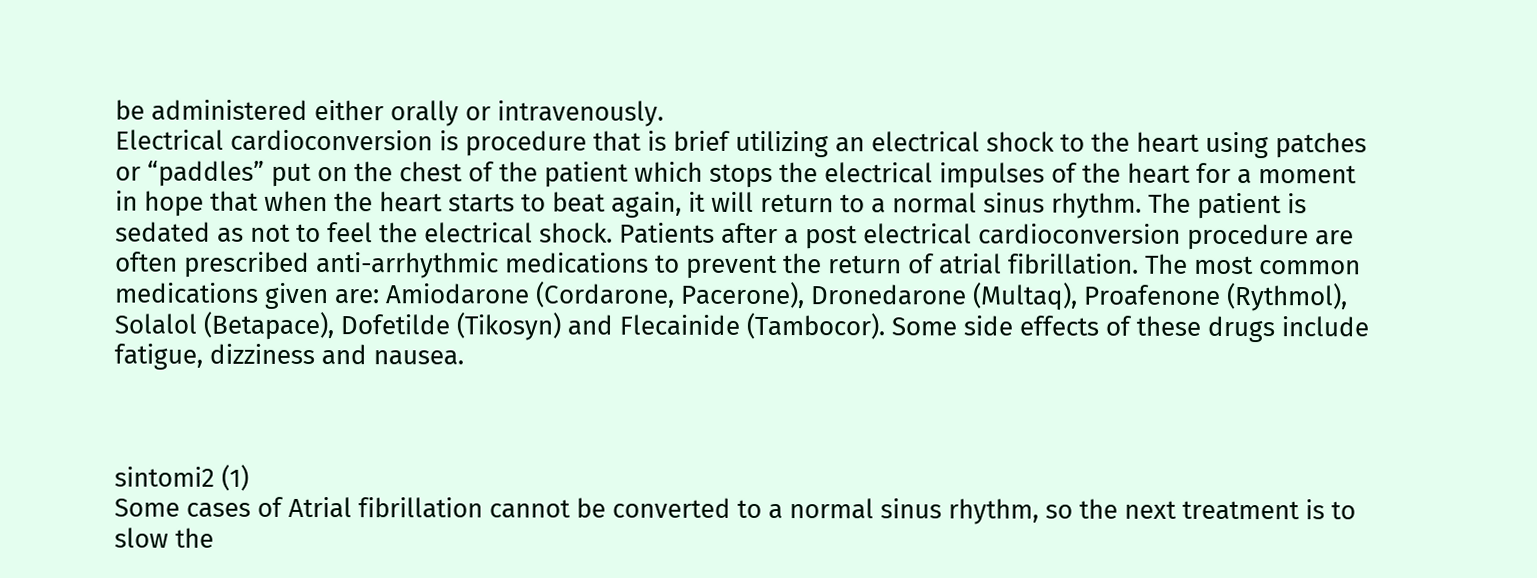be administered either orally or intravenously.
Electrical cardioconversion is procedure that is brief utilizing an electrical shock to the heart using patches or “paddles” put on the chest of the patient which stops the electrical impulses of the heart for a moment in hope that when the heart starts to beat again, it will return to a normal sinus rhythm. The patient is sedated as not to feel the electrical shock. Patients after a post electrical cardioconversion procedure are often prescribed anti-arrhythmic medications to prevent the return of atrial fibrillation. The most common medications given are: Amiodarone (Cordarone, Pacerone), Dronedarone (Multaq), Proafenone (Rythmol), Solalol (Betapace), Dofetilde (Tikosyn) and Flecainide (Tambocor). Some side effects of these drugs include fatigue, dizziness and nausea.



sintomi2 (1)
Some cases of Atrial fibrillation cannot be converted to a normal sinus rhythm, so the next treatment is to slow the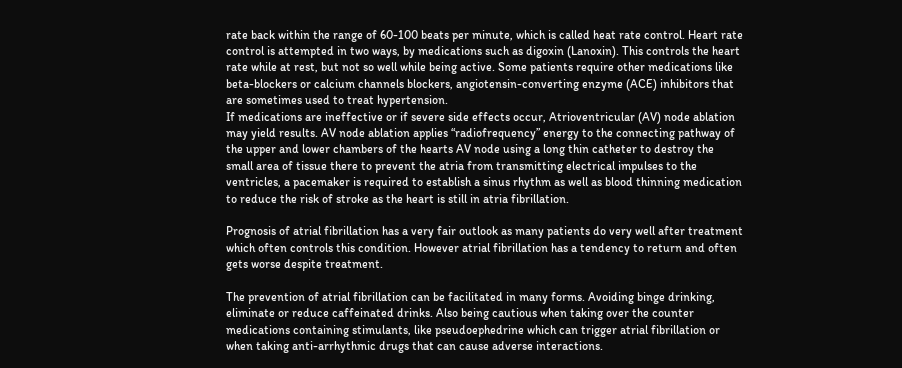rate back within the range of 60-100 beats per minute, which is called heat rate control. Heart rate control is attempted in two ways, by medications such as digoxin (Lanoxin). This controls the heart rate while at rest, but not so well while being active. Some patients require other medications like beta-blockers or calcium channels blockers, angiotensin-converting enzyme (ACE) inhibitors that are sometimes used to treat hypertension.
If medications are ineffective or if severe side effects occur, Atrioventricular (AV) node ablation may yield results. AV node ablation applies “radiofrequency” energy to the connecting pathway of the upper and lower chambers of the hearts AV node using a long thin catheter to destroy the small area of tissue there to prevent the atria from transmitting electrical impulses to the ventricles, a pacemaker is required to establish a sinus rhythm as well as blood thinning medication to reduce the risk of stroke as the heart is still in atria fibrillation.

Prognosis of atrial fibrillation has a very fair outlook as many patients do very well after treatment which often controls this condition. However atrial fibrillation has a tendency to return and often gets worse despite treatment.

The prevention of atrial fibrillation can be facilitated in many forms. Avoiding binge drinking, eliminate or reduce caffeinated drinks. Also being cautious when taking over the counter medications containing stimulants, like pseudoephedrine which can trigger atrial fibrillation or when taking anti-arrhythmic drugs that can cause adverse interactions.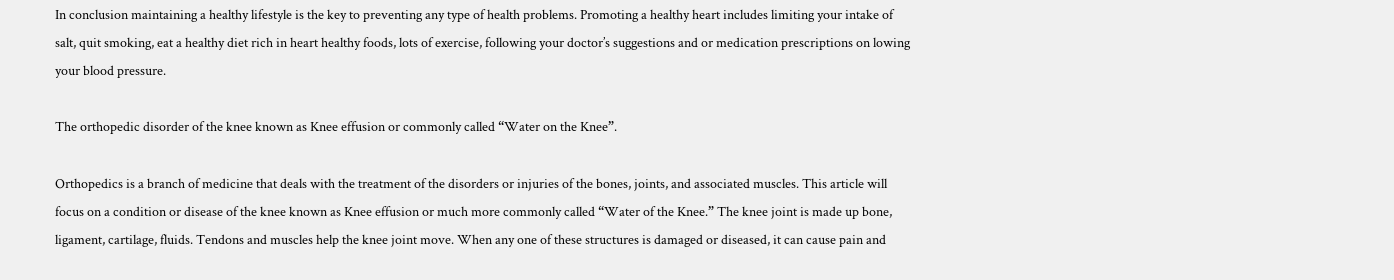In conclusion maintaining a healthy lifestyle is the key to preventing any type of health problems. Promoting a healthy heart includes limiting your intake of salt, quit smoking, eat a healthy diet rich in heart healthy foods, lots of exercise, following your doctor’s suggestions and or medication prescriptions on lowing your blood pressure.

The orthopedic disorder of the knee known as Knee effusion or commonly called “Water on the Knee”.

Orthopedics is a branch of medicine that deals with the treatment of the disorders or injuries of the bones, joints, and associated muscles. This article will focus on a condition or disease of the knee known as Knee effusion or much more commonly called “Water of the Knee.” The knee joint is made up bone, ligament, cartilage, fluids. Tendons and muscles help the knee joint move. When any one of these structures is damaged or diseased, it can cause pain and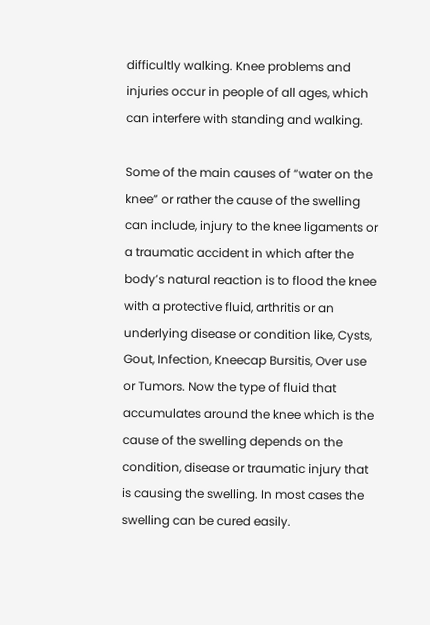difficultly walking. Knee problems and injuries occur in people of all ages, which can interfere with standing and walking.

Some of the main causes of “water on the knee” or rather the cause of the swelling can include, injury to the knee ligaments or a traumatic accident in which after the body’s natural reaction is to flood the knee with a protective fluid, arthritis or an underlying disease or condition like, Cysts, Gout, Infection, Kneecap Bursitis, Over use or Tumors. Now the type of fluid that accumulates around the knee which is the cause of the swelling depends on the condition, disease or traumatic injury that is causing the swelling. In most cases the swelling can be cured easily.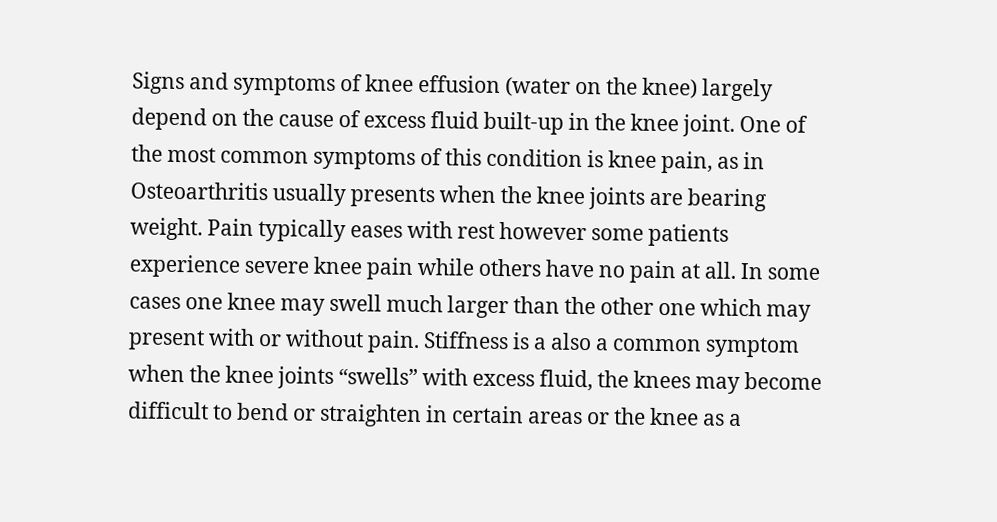Signs and symptoms of knee effusion (water on the knee) largely depend on the cause of excess fluid built-up in the knee joint. One of the most common symptoms of this condition is knee pain, as in Osteoarthritis usually presents when the knee joints are bearing weight. Pain typically eases with rest however some patients experience severe knee pain while others have no pain at all. In some cases one knee may swell much larger than the other one which may
present with or without pain. Stiffness is a also a common symptom when the knee joints “swells” with excess fluid, the knees may become difficult to bend or straighten in certain areas or the knee as a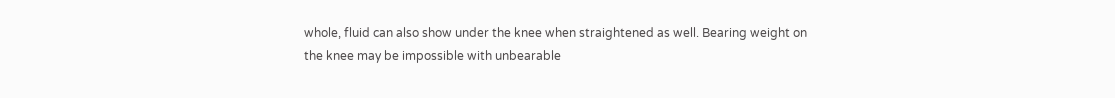whole, fluid can also show under the knee when straightened as well. Bearing weight on the knee may be impossible with unbearable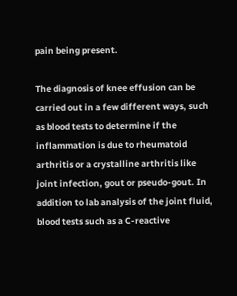pain being present.

The diagnosis of knee effusion can be carried out in a few different ways, such as blood tests to determine if the inflammation is due to rheumatoid arthritis or a crystalline arthritis like joint infection, gout or pseudo-gout. In addition to lab analysis of the joint fluid, blood tests such as a C-reactive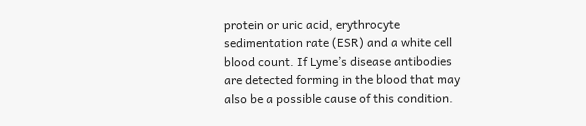protein or uric acid, erythrocyte sedimentation rate (ESR) and a white cell blood count. If Lyme’s disease antibodies are detected forming in the blood that may also be a possible cause of this condition.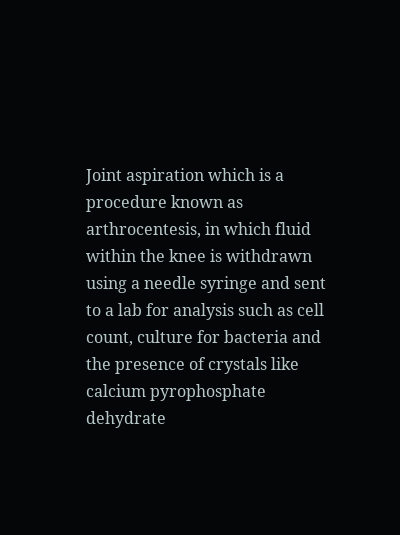Joint aspiration which is a procedure known as arthrocentesis, in which fluid within the knee is withdrawn using a needle syringe and sent to a lab for analysis such as cell count, culture for bacteria and the presence of crystals like calcium pyrophosphate dehydrate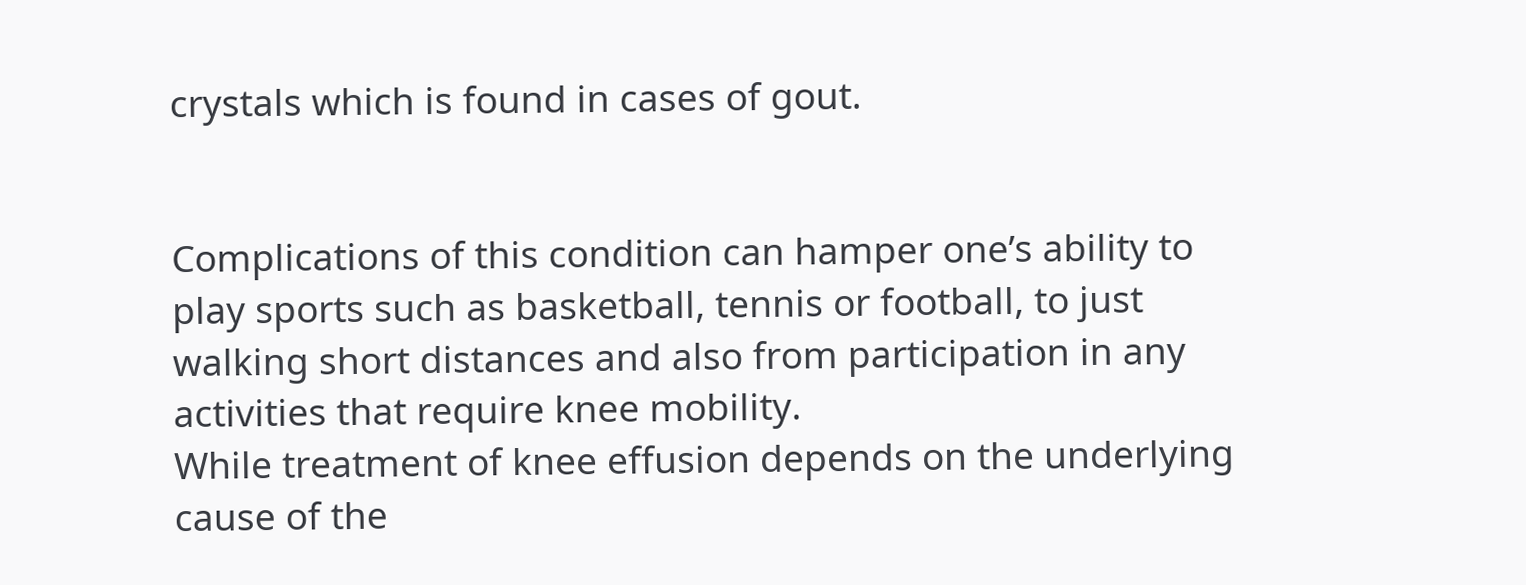crystals which is found in cases of gout.


Complications of this condition can hamper one’s ability to play sports such as basketball, tennis or football, to just walking short distances and also from participation in any activities that require knee mobility.
While treatment of knee effusion depends on the underlying cause of the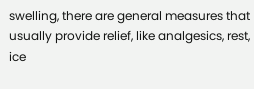swelling, there are general measures that usually provide relief, like analgesics, rest, ice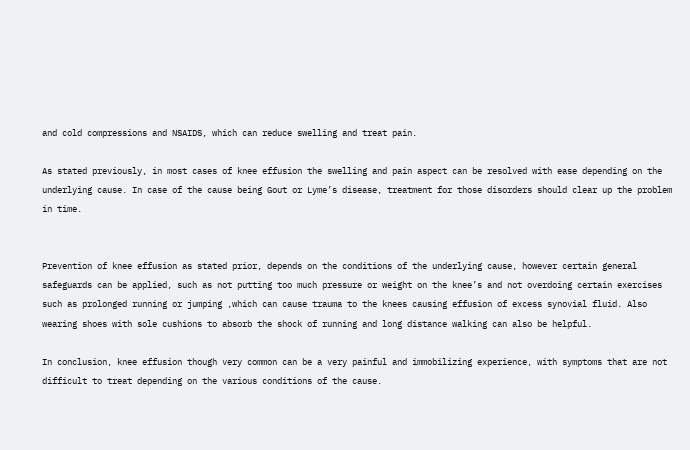and cold compressions and NSAIDS, which can reduce swelling and treat pain.

As stated previously, in most cases of knee effusion the swelling and pain aspect can be resolved with ease depending on the underlying cause. In case of the cause being Gout or Lyme’s disease, treatment for those disorders should clear up the problem in time.


Prevention of knee effusion as stated prior, depends on the conditions of the underlying cause, however certain general safeguards can be applied, such as not putting too much pressure or weight on the knee’s and not overdoing certain exercises such as prolonged running or jumping ,which can cause trauma to the knees causing effusion of excess synovial fluid. Also wearing shoes with sole cushions to absorb the shock of running and long distance walking can also be helpful.

In conclusion, knee effusion though very common can be a very painful and immobilizing experience, with symptoms that are not difficult to treat depending on the various conditions of the cause.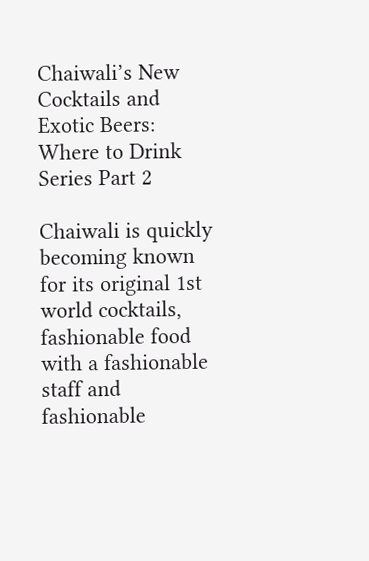Chaiwali’s New Cocktails and Exotic Beers: Where to Drink Series Part 2

Chaiwali is quickly becoming known for its original 1st world cocktails, fashionable food with a fashionable staff and fashionable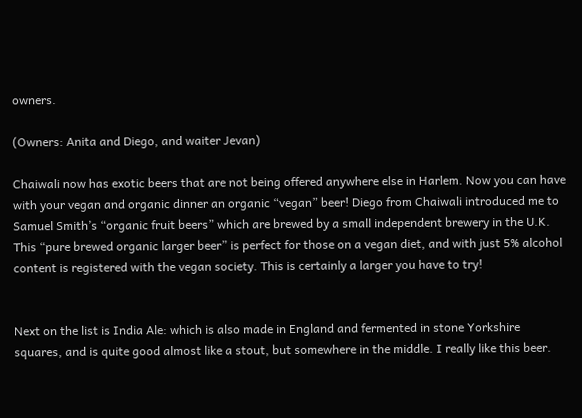owners.

(Owners: Anita and Diego, and waiter Jevan)

Chaiwali now has exotic beers that are not being offered anywhere else in Harlem. Now you can have with your vegan and organic dinner an organic “vegan” beer! Diego from Chaiwali introduced me to Samuel Smith’s “organic fruit beers” which are brewed by a small independent brewery in the U.K. This “pure brewed organic larger beer” is perfect for those on a vegan diet, and with just 5% alcohol content is registered with the vegan society. This is certainly a larger you have to try!


Next on the list is India Ale: which is also made in England and fermented in stone Yorkshire squares, and is quite good almost like a stout, but somewhere in the middle. I really like this beer.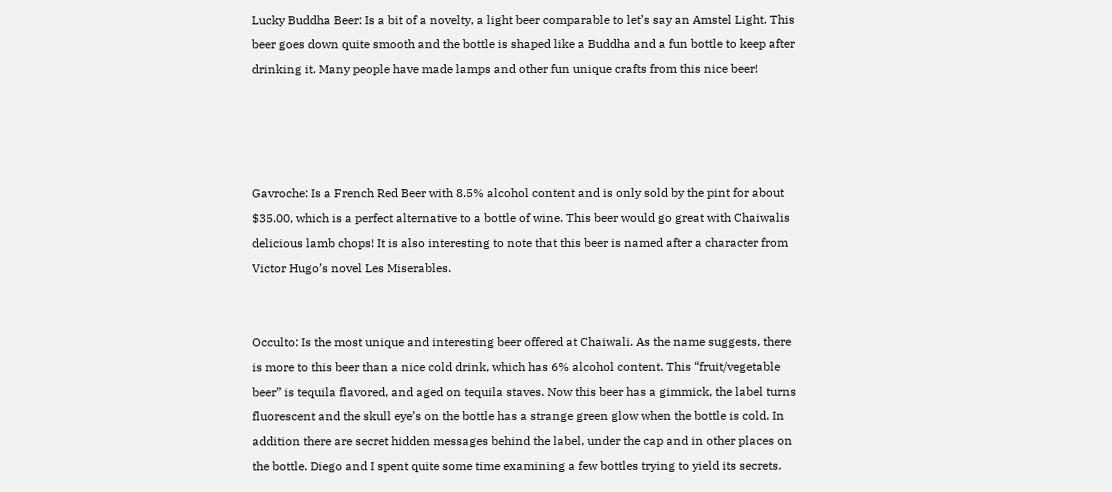Lucky Buddha Beer: Is a bit of a novelty, a light beer comparable to let’s say an Amstel Light. This beer goes down quite smooth and the bottle is shaped like a Buddha and a fun bottle to keep after drinking it. Many people have made lamps and other fun unique crafts from this nice beer!




Gavroche: Is a French Red Beer with 8.5% alcohol content and is only sold by the pint for about $35.00, which is a perfect alternative to a bottle of wine. This beer would go great with Chaiwalis delicious lamb chops! It is also interesting to note that this beer is named after a character from Victor Hugo’s novel Les Miserables.


Occulto: Is the most unique and interesting beer offered at Chaiwali. As the name suggests, there is more to this beer than a nice cold drink, which has 6% alcohol content. This “fruit/vegetable beer” is tequila flavored, and aged on tequila staves. Now this beer has a gimmick, the label turns fluorescent and the skull eye’s on the bottle has a strange green glow when the bottle is cold. In addition there are secret hidden messages behind the label, under the cap and in other places on the bottle. Diego and I spent quite some time examining a few bottles trying to yield its secrets.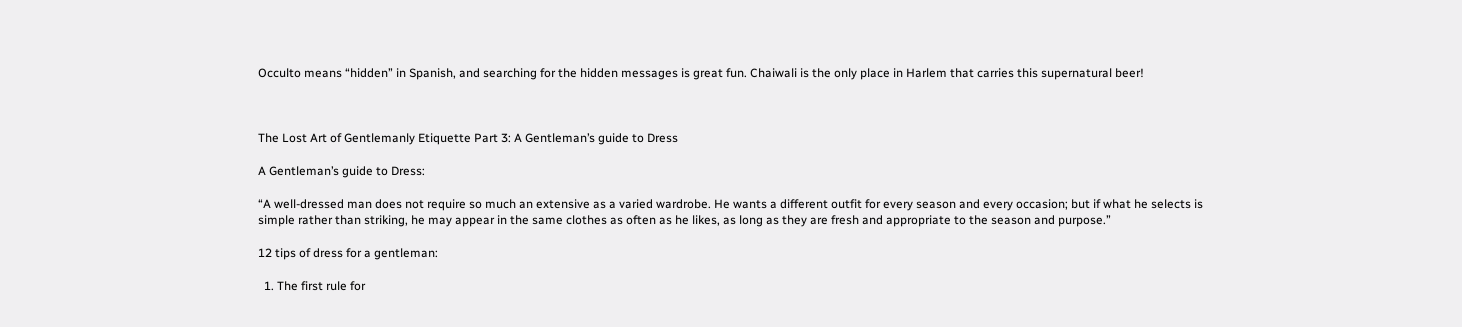Occulto means “hidden” in Spanish, and searching for the hidden messages is great fun. Chaiwali is the only place in Harlem that carries this supernatural beer!



The Lost Art of Gentlemanly Etiquette Part 3: A Gentleman’s guide to Dress

A Gentleman’s guide to Dress:

“A well-dressed man does not require so much an extensive as a varied wardrobe. He wants a different outfit for every season and every occasion; but if what he selects is simple rather than striking, he may appear in the same clothes as often as he likes, as long as they are fresh and appropriate to the season and purpose.”

12 tips of dress for a gentleman:

  1. The first rule for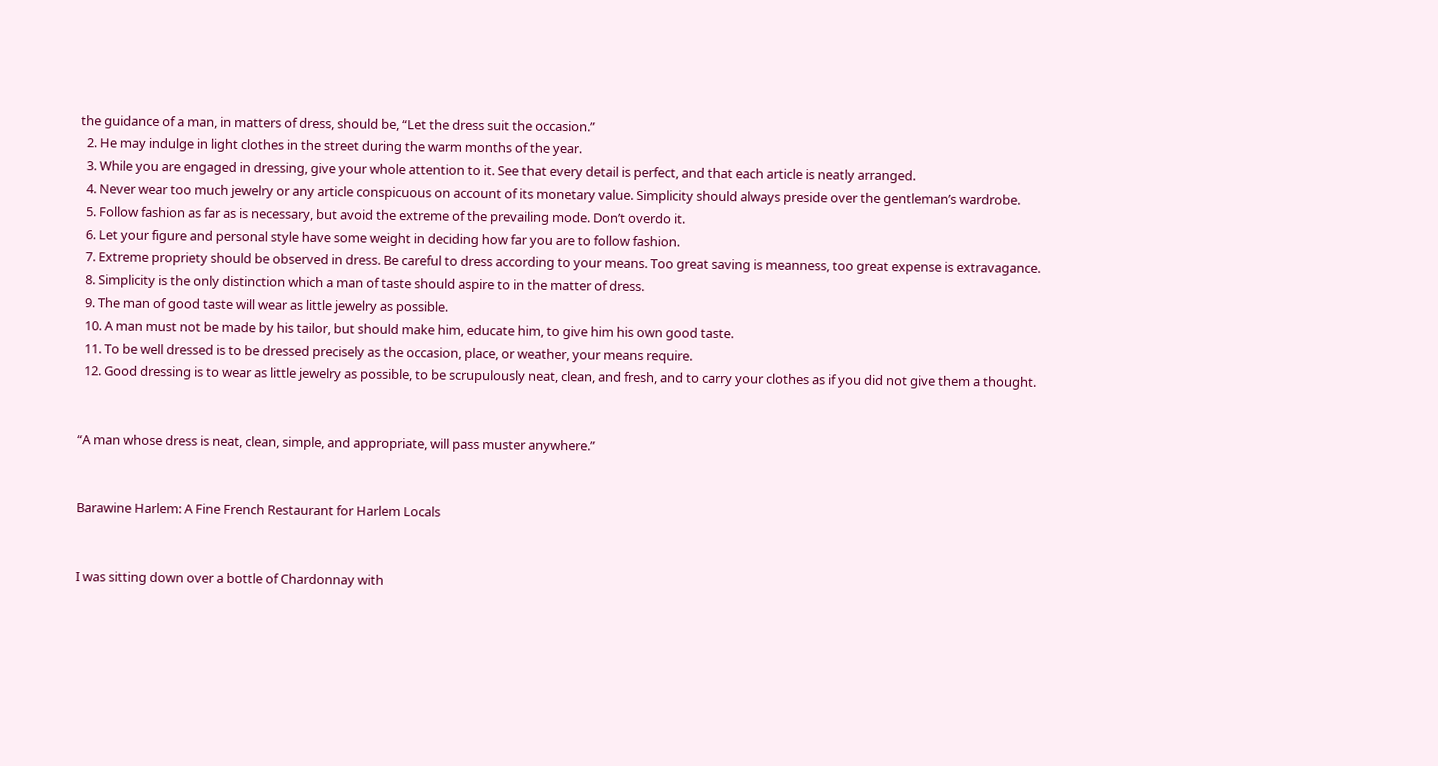the guidance of a man, in matters of dress, should be, “Let the dress suit the occasion.”
  2. He may indulge in light clothes in the street during the warm months of the year.
  3. While you are engaged in dressing, give your whole attention to it. See that every detail is perfect, and that each article is neatly arranged.
  4. Never wear too much jewelry or any article conspicuous on account of its monetary value. Simplicity should always preside over the gentleman’s wardrobe.
  5. Follow fashion as far as is necessary, but avoid the extreme of the prevailing mode. Don’t overdo it.
  6. Let your figure and personal style have some weight in deciding how far you are to follow fashion.
  7. Extreme propriety should be observed in dress. Be careful to dress according to your means. Too great saving is meanness, too great expense is extravagance.
  8. Simplicity is the only distinction which a man of taste should aspire to in the matter of dress.
  9. The man of good taste will wear as little jewelry as possible.
  10. A man must not be made by his tailor, but should make him, educate him, to give him his own good taste.
  11. To be well dressed is to be dressed precisely as the occasion, place, or weather, your means require.
  12. Good dressing is to wear as little jewelry as possible, to be scrupulously neat, clean, and fresh, and to carry your clothes as if you did not give them a thought.


“A man whose dress is neat, clean, simple, and appropriate, will pass muster anywhere.”


Barawine Harlem: A Fine French Restaurant for Harlem Locals


I was sitting down over a bottle of Chardonnay with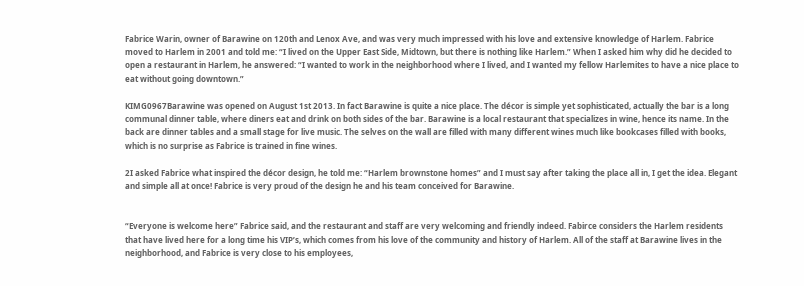Fabrice Warin, owner of Barawine on 120th and Lenox Ave, and was very much impressed with his love and extensive knowledge of Harlem. Fabrice moved to Harlem in 2001 and told me: “I lived on the Upper East Side, Midtown, but there is nothing like Harlem.” When I asked him why did he decided to open a restaurant in Harlem, he answered: “I wanted to work in the neighborhood where I lived, and I wanted my fellow Harlemites to have a nice place to eat without going downtown.”

KIMG0967Barawine was opened on August 1st 2013. In fact Barawine is quite a nice place. The décor is simple yet sophisticated, actually the bar is a long communal dinner table, where diners eat and drink on both sides of the bar. Barawine is a local restaurant that specializes in wine, hence its name. In the back are dinner tables and a small stage for live music. The selves on the wall are filled with many different wines much like bookcases filled with books, which is no surprise as Fabrice is trained in fine wines.

2I asked Fabrice what inspired the décor design, he told me: “Harlem brownstone homes” and I must say after taking the place all in, I get the idea. Elegant and simple all at once! Fabrice is very proud of the design he and his team conceived for Barawine.


“Everyone is welcome here” Fabrice said, and the restaurant and staff are very welcoming and friendly indeed. Fabirce considers the Harlem residents that have lived here for a long time his VIP’s, which comes from his love of the community and history of Harlem. All of the staff at Barawine lives in the neighborhood, and Fabrice is very close to his employees,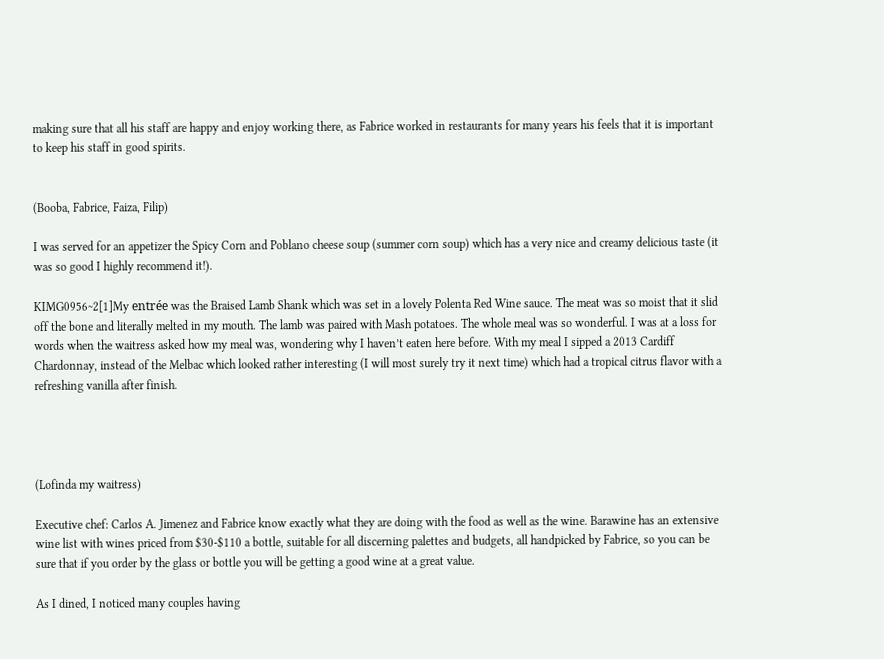making sure that all his staff are happy and enjoy working there, as Fabrice worked in restaurants for many years his feels that it is important to keep his staff in good spirits.


(Booba, Fabrice, Faiza, Filip)

I was served for an appetizer the Spicy Corn and Poblano cheese soup (summer corn soup) which has a very nice and creamy delicious taste (it was so good I highly recommend it!).

KIMG0956~2[1]My entrée was the Braised Lamb Shank which was set in a lovely Polenta Red Wine sauce. The meat was so moist that it slid off the bone and literally melted in my mouth. The lamb was paired with Mash potatoes. The whole meal was so wonderful. I was at a loss for words when the waitress asked how my meal was, wondering why I haven’t eaten here before. With my meal I sipped a 2013 Cardiff Chardonnay, instead of the Melbac which looked rather interesting (I will most surely try it next time) which had a tropical citrus flavor with a refreshing vanilla after finish.




(Lofinda my waitress)

Executive chef: Carlos A. Jimenez and Fabrice know exactly what they are doing with the food as well as the wine. Barawine has an extensive wine list with wines priced from $30-$110 a bottle, suitable for all discerning palettes and budgets, all handpicked by Fabrice, so you can be sure that if you order by the glass or bottle you will be getting a good wine at a great value.

As I dined, I noticed many couples having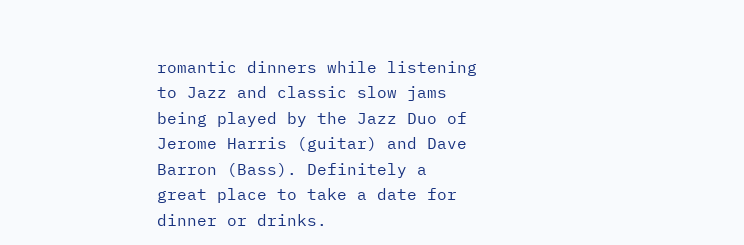romantic dinners while listening to Jazz and classic slow jams being played by the Jazz Duo of Jerome Harris (guitar) and Dave Barron (Bass). Definitely a great place to take a date for dinner or drinks.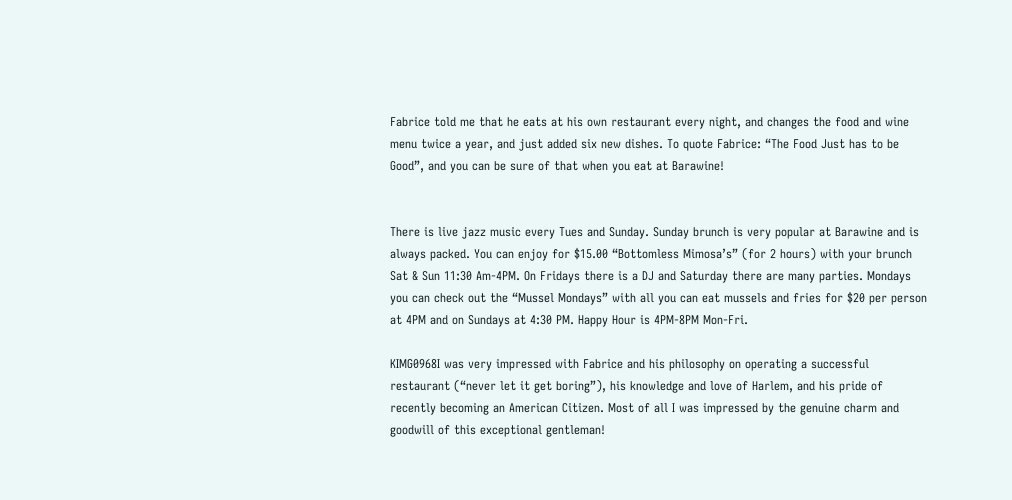Fabrice told me that he eats at his own restaurant every night, and changes the food and wine menu twice a year, and just added six new dishes. To quote Fabrice: “The Food Just has to be Good”, and you can be sure of that when you eat at Barawine!


There is live jazz music every Tues and Sunday. Sunday brunch is very popular at Barawine and is always packed. You can enjoy for $15.00 “Bottomless Mimosa’s” (for 2 hours) with your brunch Sat & Sun 11:30 Am-4PM. On Fridays there is a DJ and Saturday there are many parties. Mondays you can check out the “Mussel Mondays” with all you can eat mussels and fries for $20 per person at 4PM and on Sundays at 4:30 PM. Happy Hour is 4PM-8PM Mon-Fri.

KIMG0968I was very impressed with Fabrice and his philosophy on operating a successful restaurant (“never let it get boring”), his knowledge and love of Harlem, and his pride of recently becoming an American Citizen. Most of all I was impressed by the genuine charm and goodwill of this exceptional gentleman!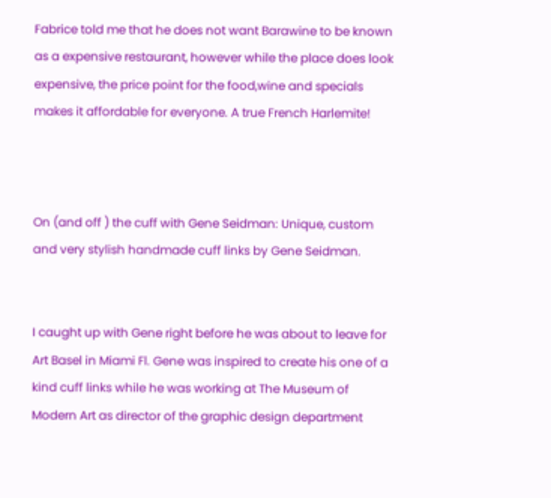Fabrice told me that he does not want Barawine to be known as a expensive restaurant, however while the place does look expensive, the price point for the food,wine and specials makes it affordable for everyone. A true French Harlemite!



On (and off ) the cuff with Gene Seidman: Unique, custom and very stylish handmade cuff links by Gene Seidman.


I caught up with Gene right before he was about to leave for Art Basel in Miami Fl. Gene was inspired to create his one of a kind cuff links while he was working at The Museum of Modern Art as director of the graphic design department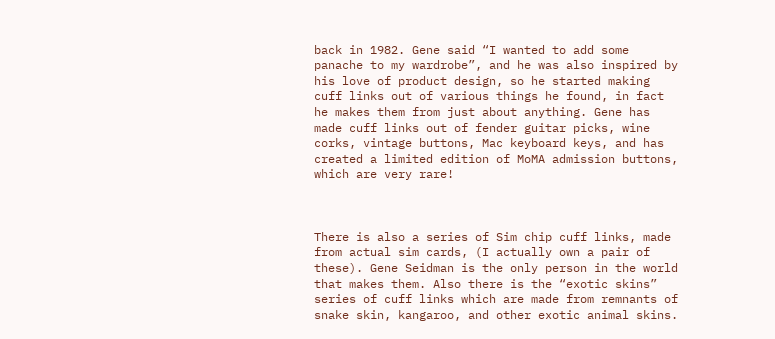back in 1982. Gene said “I wanted to add some panache to my wardrobe”, and he was also inspired by his love of product design, so he started making cuff links out of various things he found, in fact he makes them from just about anything. Gene has made cuff links out of fender guitar picks, wine corks, vintage buttons, Mac keyboard keys, and has created a limited edition of MoMA admission buttons, which are very rare!



There is also a series of Sim chip cuff links, made from actual sim cards, (I actually own a pair of these). Gene Seidman is the only person in the world that makes them. Also there is the “exotic skins” series of cuff links which are made from remnants of snake skin, kangaroo, and other exotic animal skins.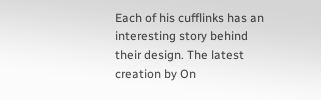Each of his cufflinks has an interesting story behind their design. The latest creation by On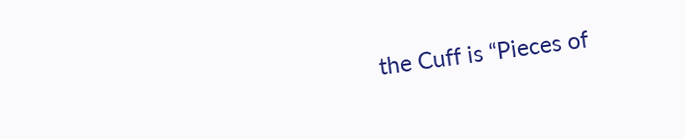the Cuff is “Pieces of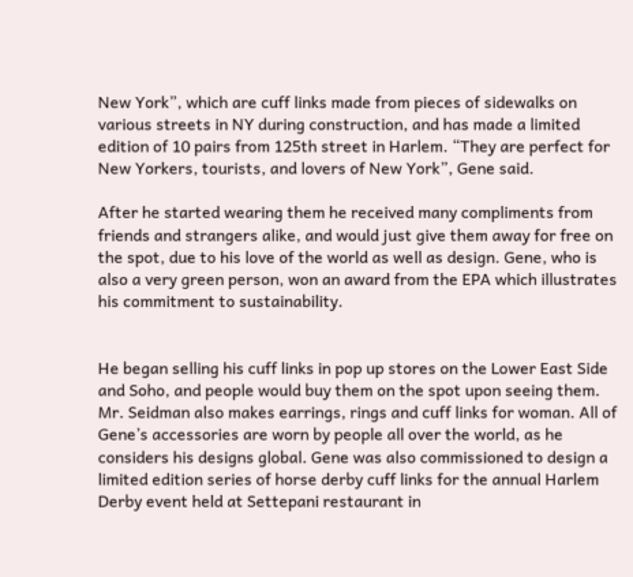New York”, which are cuff links made from pieces of sidewalks on various streets in NY during construction, and has made a limited edition of 10 pairs from 125th street in Harlem. “They are perfect for New Yorkers, tourists, and lovers of New York”, Gene said.

After he started wearing them he received many compliments from friends and strangers alike, and would just give them away for free on the spot, due to his love of the world as well as design. Gene, who is also a very green person, won an award from the EPA which illustrates his commitment to sustainability.


He began selling his cuff links in pop up stores on the Lower East Side and Soho, and people would buy them on the spot upon seeing them. Mr. Seidman also makes earrings, rings and cuff links for woman. All of Gene’s accessories are worn by people all over the world, as he considers his designs global. Gene was also commissioned to design a limited edition series of horse derby cuff links for the annual Harlem Derby event held at Settepani restaurant in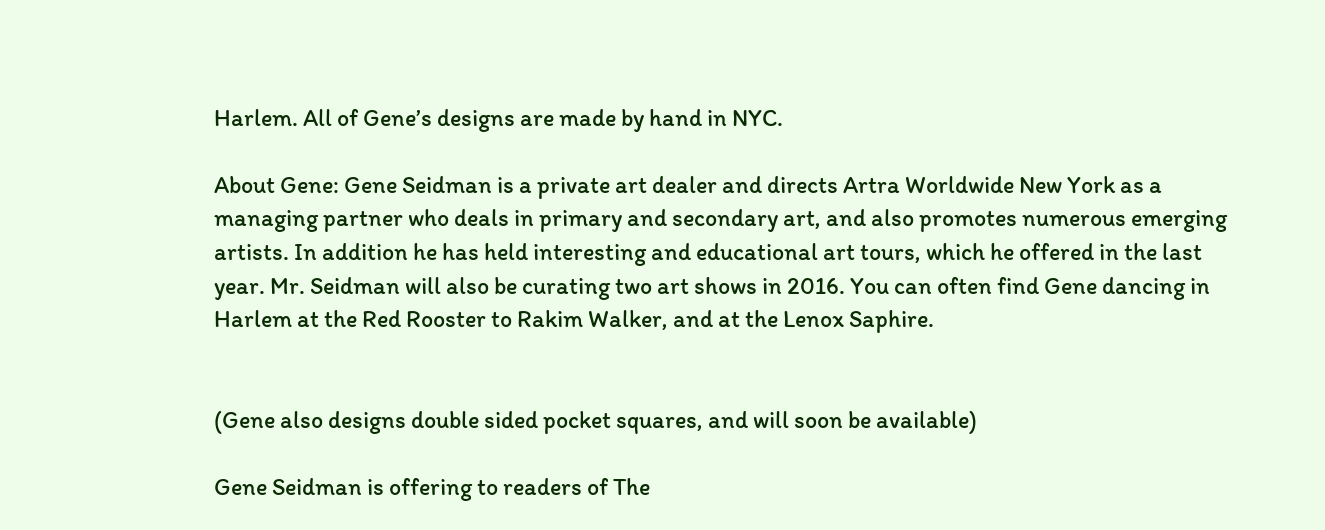Harlem. All of Gene’s designs are made by hand in NYC.

About Gene: Gene Seidman is a private art dealer and directs Artra Worldwide New York as a managing partner who deals in primary and secondary art, and also promotes numerous emerging artists. In addition he has held interesting and educational art tours, which he offered in the last year. Mr. Seidman will also be curating two art shows in 2016. You can often find Gene dancing in Harlem at the Red Rooster to Rakim Walker, and at the Lenox Saphire.


(Gene also designs double sided pocket squares, and will soon be available)

Gene Seidman is offering to readers of The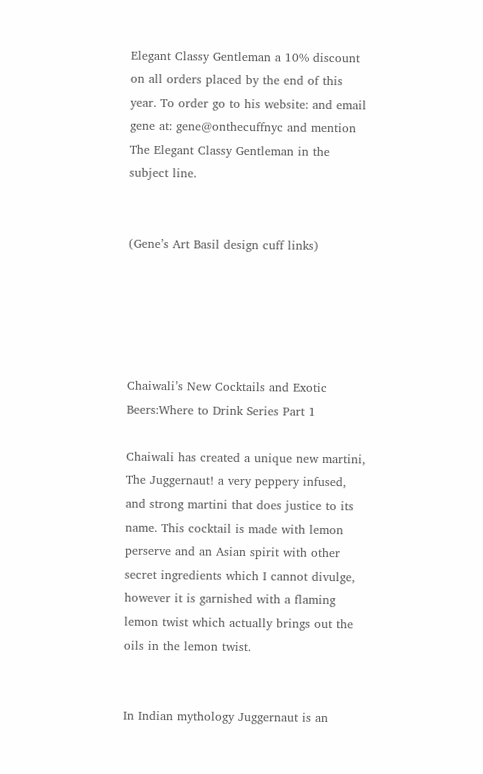Elegant Classy Gentleman a 10% discount on all orders placed by the end of this year. To order go to his website: and email gene at: gene@onthecuffnyc and mention The Elegant Classy Gentleman in the subject line.


(Gene’s Art Basil design cuff links)





Chaiwali’s New Cocktails and Exotic Beers:Where to Drink Series Part 1

Chaiwali has created a unique new martini, The Juggernaut! a very peppery infused, and strong martini that does justice to its name. This cocktail is made with lemon perserve and an Asian spirit with other secret ingredients which I cannot divulge, however it is garnished with a flaming lemon twist which actually brings out the oils in the lemon twist.


In Indian mythology Juggernaut is an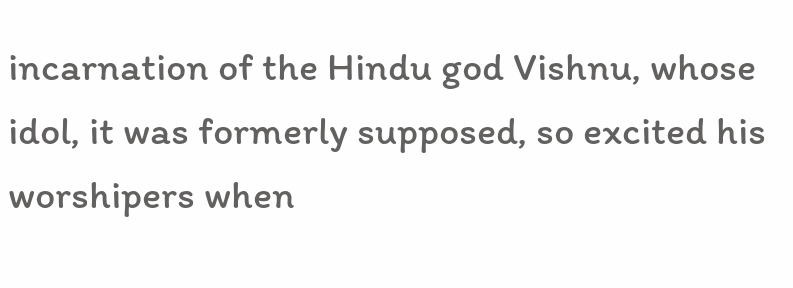incarnation of the Hindu god Vishnu, whose idol, it was formerly supposed, so excited his worshipers when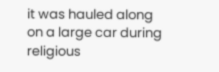it was hauled along on a large car during religious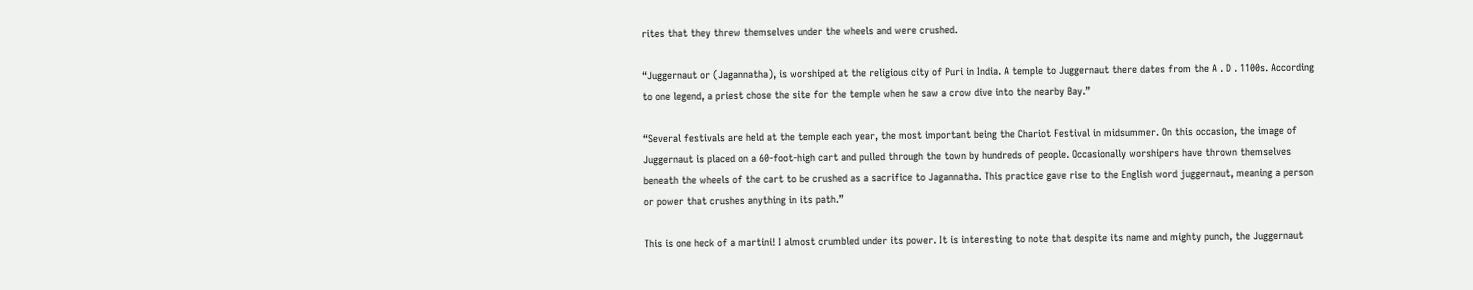rites that they threw themselves under the wheels and were crushed.

“Juggernaut or (Jagannatha), is worshiped at the religious city of Puri in India. A temple to Juggernaut there dates from the A . D . 1100s. According to one legend, a priest chose the site for the temple when he saw a crow dive into the nearby Bay.”

“Several festivals are held at the temple each year, the most important being the Chariot Festival in midsummer. On this occasion, the image of Juggernaut is placed on a 60-foot-high cart and pulled through the town by hundreds of people. Occasionally worshipers have thrown themselves beneath the wheels of the cart to be crushed as a sacrifice to Jagannatha. This practice gave rise to the English word juggernaut, meaning a person or power that crushes anything in its path.”

This is one heck of a martini! I almost crumbled under its power. It is interesting to note that despite its name and mighty punch, the Juggernaut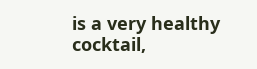is a very healthy cocktail,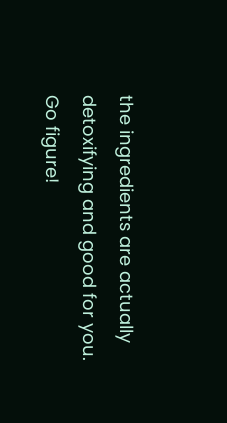the ingredients are actually detoxifying and good for you. Go figure!